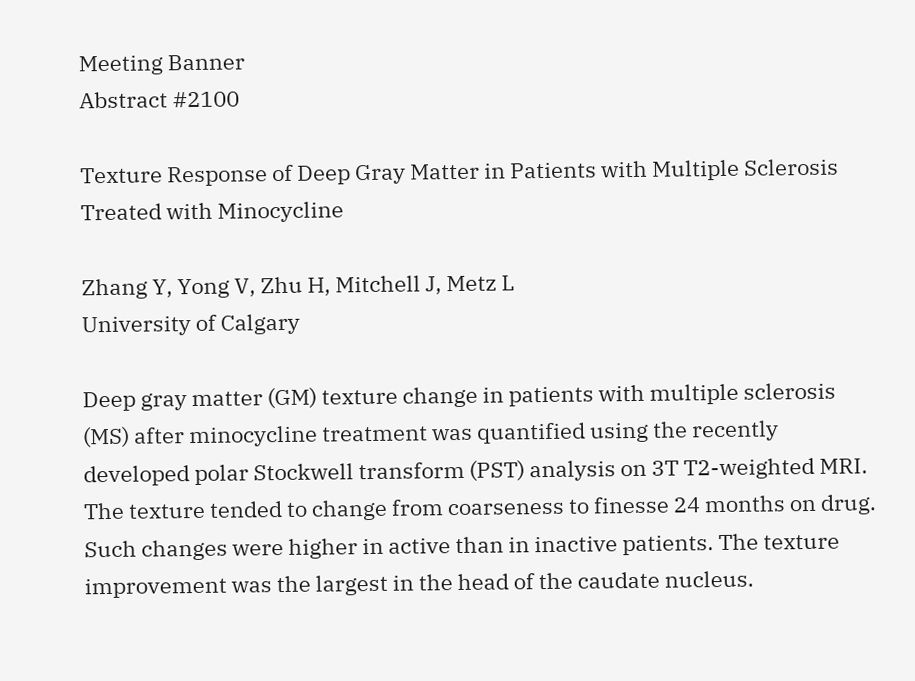Meeting Banner
Abstract #2100

Texture Response of Deep Gray Matter in Patients with Multiple Sclerosis Treated with Minocycline

Zhang Y, Yong V, Zhu H, Mitchell J, Metz L
University of Calgary

Deep gray matter (GM) texture change in patients with multiple sclerosis (MS) after minocycline treatment was quantified using the recently developed polar Stockwell transform (PST) analysis on 3T T2-weighted MRI. The texture tended to change from coarseness to finesse 24 months on drug. Such changes were higher in active than in inactive patients. The texture improvement was the largest in the head of the caudate nucleus.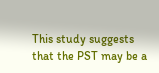This study suggests that the PST may be a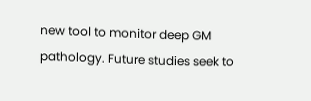new tool to monitor deep GM pathology. Future studies seek to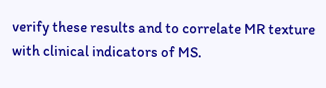verify these results and to correlate MR texture with clinical indicators of MS.